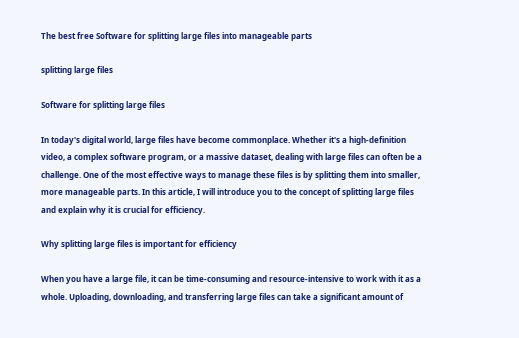The best free Software for splitting large files into manageable parts

splitting large files

Software for splitting large files

In today's digital world, large files have become commonplace. Whether it's a high-definition video, a complex software program, or a massive dataset, dealing with large files can often be a challenge. One of the most effective ways to manage these files is by splitting them into smaller, more manageable parts. In this article, I will introduce you to the concept of splitting large files and explain why it is crucial for efficiency.

Why splitting large files is important for efficiency

When you have a large file, it can be time-consuming and resource-intensive to work with it as a whole. Uploading, downloading, and transferring large files can take a significant amount of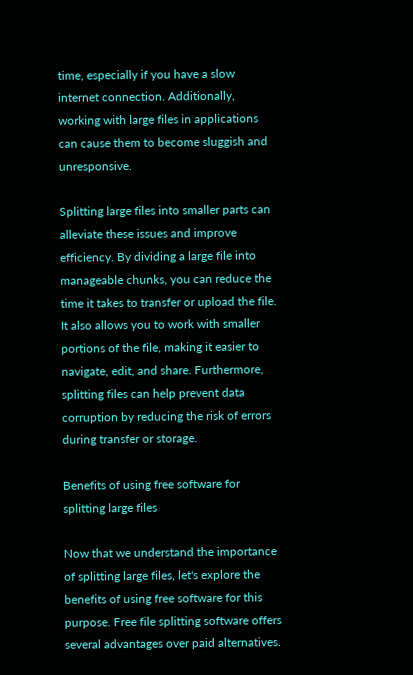time, especially if you have a slow internet connection. Additionally, working with large files in applications can cause them to become sluggish and unresponsive.

Splitting large files into smaller parts can alleviate these issues and improve efficiency. By dividing a large file into manageable chunks, you can reduce the time it takes to transfer or upload the file. It also allows you to work with smaller portions of the file, making it easier to navigate, edit, and share. Furthermore, splitting files can help prevent data corruption by reducing the risk of errors during transfer or storage.

Benefits of using free software for splitting large files

Now that we understand the importance of splitting large files, let's explore the benefits of using free software for this purpose. Free file splitting software offers several advantages over paid alternatives.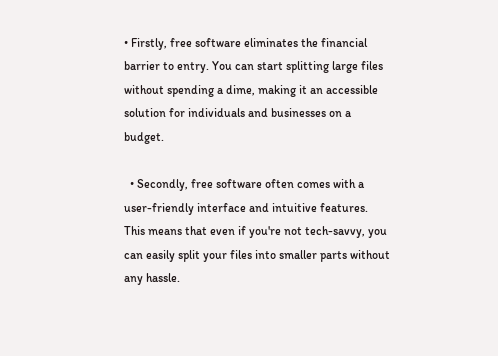• Firstly, free software eliminates the financial barrier to entry. You can start splitting large files without spending a dime, making it an accessible solution for individuals and businesses on a budget.

  • Secondly, free software often comes with a user-friendly interface and intuitive features. This means that even if you're not tech-savvy, you can easily split your files into smaller parts without any hassle.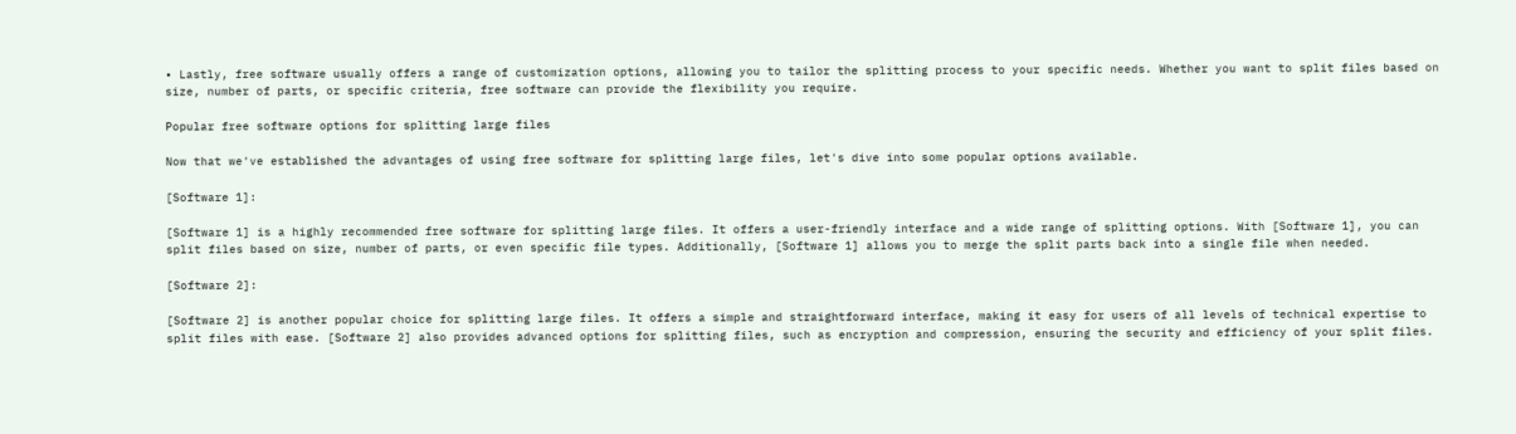• Lastly, free software usually offers a range of customization options, allowing you to tailor the splitting process to your specific needs. Whether you want to split files based on size, number of parts, or specific criteria, free software can provide the flexibility you require.

Popular free software options for splitting large files

Now that we've established the advantages of using free software for splitting large files, let's dive into some popular options available.

[Software 1]:

[Software 1] is a highly recommended free software for splitting large files. It offers a user-friendly interface and a wide range of splitting options. With [Software 1], you can split files based on size, number of parts, or even specific file types. Additionally, [Software 1] allows you to merge the split parts back into a single file when needed.

[Software 2]:

[Software 2] is another popular choice for splitting large files. It offers a simple and straightforward interface, making it easy for users of all levels of technical expertise to split files with ease. [Software 2] also provides advanced options for splitting files, such as encryption and compression, ensuring the security and efficiency of your split files.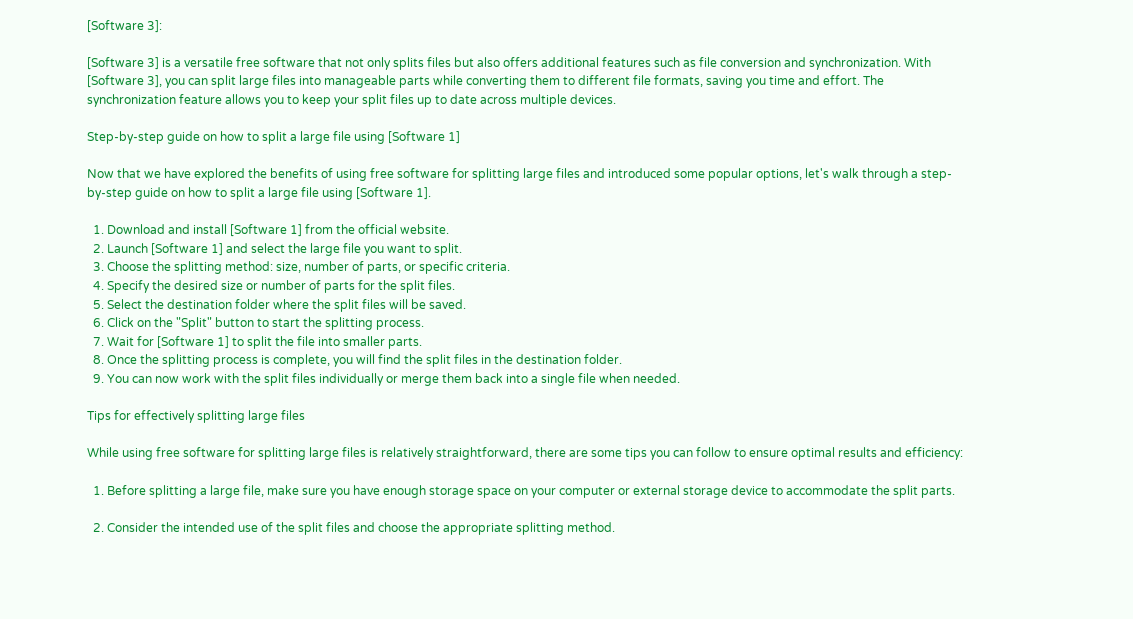[Software 3]:

[Software 3] is a versatile free software that not only splits files but also offers additional features such as file conversion and synchronization. With [Software 3], you can split large files into manageable parts while converting them to different file formats, saving you time and effort. The synchronization feature allows you to keep your split files up to date across multiple devices.

Step-by-step guide on how to split a large file using [Software 1]

Now that we have explored the benefits of using free software for splitting large files and introduced some popular options, let's walk through a step-by-step guide on how to split a large file using [Software 1].

  1. Download and install [Software 1] from the official website.
  2. Launch [Software 1] and select the large file you want to split.
  3. Choose the splitting method: size, number of parts, or specific criteria.
  4. Specify the desired size or number of parts for the split files.
  5. Select the destination folder where the split files will be saved.
  6. Click on the "Split" button to start the splitting process.
  7. Wait for [Software 1] to split the file into smaller parts.
  8. Once the splitting process is complete, you will find the split files in the destination folder.
  9. You can now work with the split files individually or merge them back into a single file when needed.

Tips for effectively splitting large files

While using free software for splitting large files is relatively straightforward, there are some tips you can follow to ensure optimal results and efficiency:

  1. Before splitting a large file, make sure you have enough storage space on your computer or external storage device to accommodate the split parts.

  2. Consider the intended use of the split files and choose the appropriate splitting method.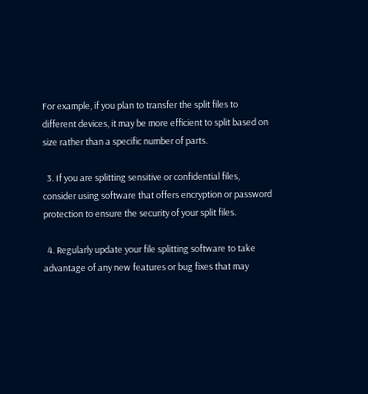For example, if you plan to transfer the split files to different devices, it may be more efficient to split based on size rather than a specific number of parts.

  3. If you are splitting sensitive or confidential files, consider using software that offers encryption or password protection to ensure the security of your split files.

  4. Regularly update your file splitting software to take advantage of any new features or bug fixes that may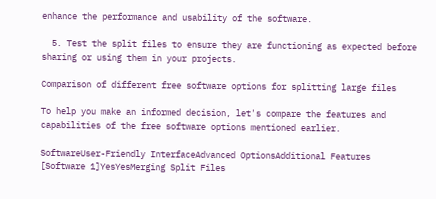enhance the performance and usability of the software.

  5. Test the split files to ensure they are functioning as expected before sharing or using them in your projects.

Comparison of different free software options for splitting large files

To help you make an informed decision, let's compare the features and capabilities of the free software options mentioned earlier.

SoftwareUser-Friendly InterfaceAdvanced OptionsAdditional Features
[Software 1]YesYesMerging Split Files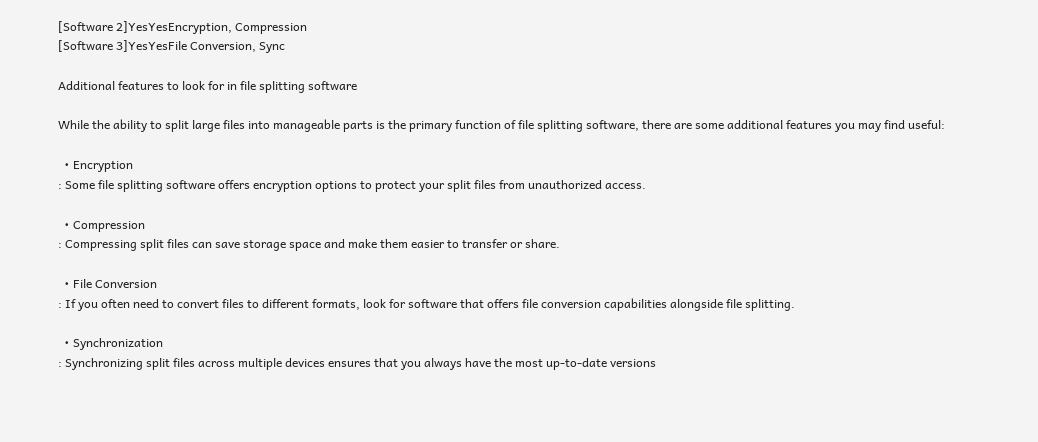[Software 2]YesYesEncryption, Compression
[Software 3]YesYesFile Conversion, Sync

Additional features to look for in file splitting software

While the ability to split large files into manageable parts is the primary function of file splitting software, there are some additional features you may find useful:

  • Encryption
: Some file splitting software offers encryption options to protect your split files from unauthorized access.

  • Compression
: Compressing split files can save storage space and make them easier to transfer or share.

  • File Conversion
: If you often need to convert files to different formats, look for software that offers file conversion capabilities alongside file splitting.

  • Synchronization
: Synchronizing split files across multiple devices ensures that you always have the most up-to-date versions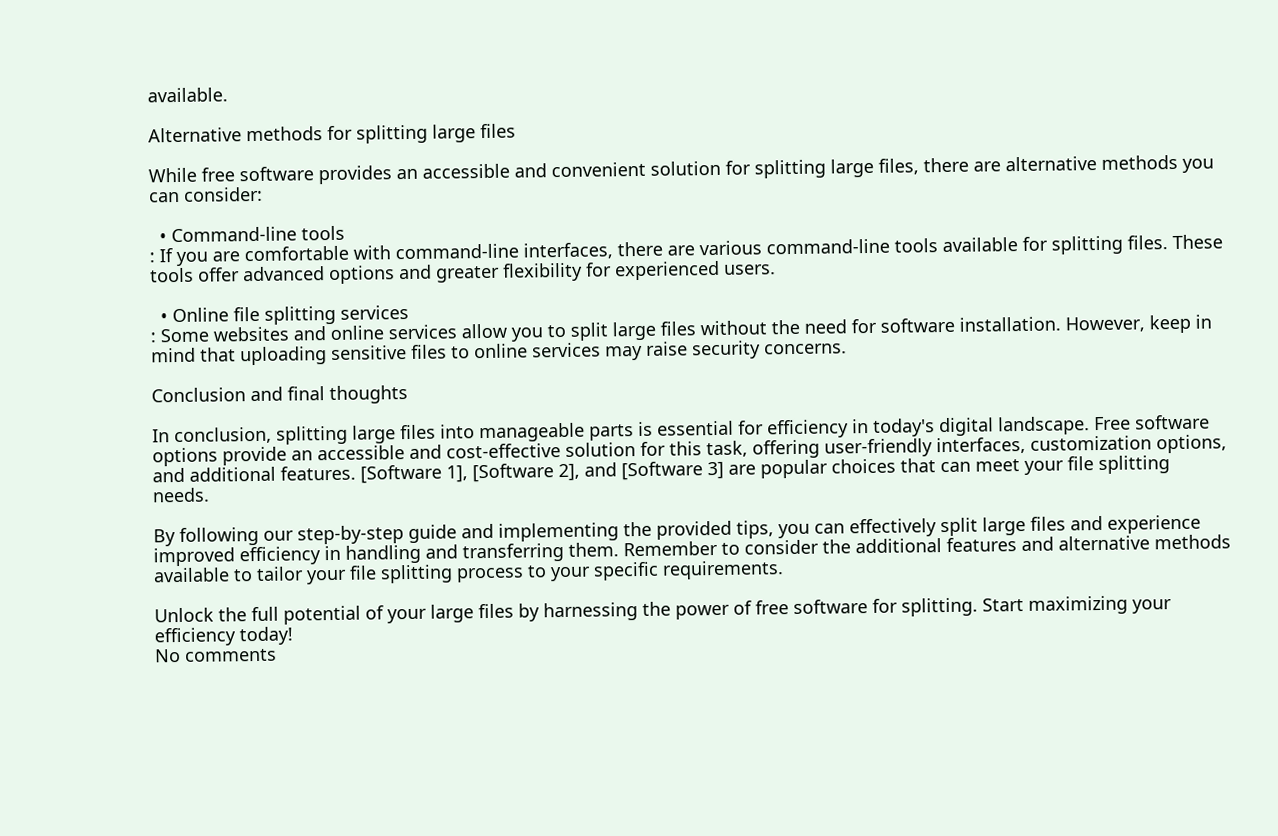available.

Alternative methods for splitting large files

While free software provides an accessible and convenient solution for splitting large files, there are alternative methods you can consider:

  • Command-line tools
: If you are comfortable with command-line interfaces, there are various command-line tools available for splitting files. These tools offer advanced options and greater flexibility for experienced users.

  • Online file splitting services
: Some websites and online services allow you to split large files without the need for software installation. However, keep in mind that uploading sensitive files to online services may raise security concerns.

Conclusion and final thoughts

In conclusion, splitting large files into manageable parts is essential for efficiency in today's digital landscape. Free software options provide an accessible and cost-effective solution for this task, offering user-friendly interfaces, customization options, and additional features. [Software 1], [Software 2], and [Software 3] are popular choices that can meet your file splitting needs.

By following our step-by-step guide and implementing the provided tips, you can effectively split large files and experience improved efficiency in handling and transferring them. Remember to consider the additional features and alternative methods available to tailor your file splitting process to your specific requirements.

Unlock the full potential of your large files by harnessing the power of free software for splitting. Start maximizing your efficiency today!
No comments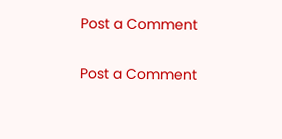Post a Comment

Post a Comment